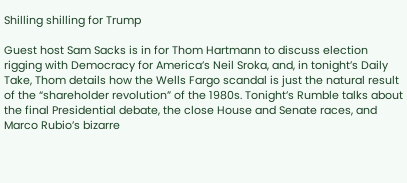Shilling shilling for Trump

Guest host Sam Sacks is in for Thom Hartmann to discuss election rigging with Democracy for America’s Neil Sroka, and, in tonight’s Daily Take, Thom details how the Wells Fargo scandal is just the natural result of the “shareholder revolution” of the 1980s. Tonight’s Rumble talks about the final Presidential debate, the close House and Senate races, and Marco Rubio’s bizarre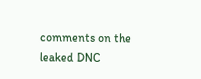comments on the leaked DNC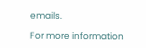emails.

For more information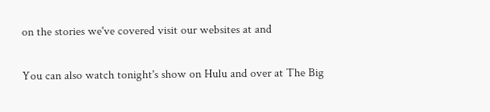on the stories we've covered visit our websites at and

You can also watch tonight's show on Hulu and over at The Big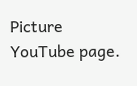Picture YouTube page.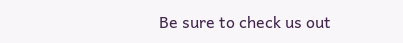Be sure to check us out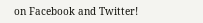on Facebook and Twitter!